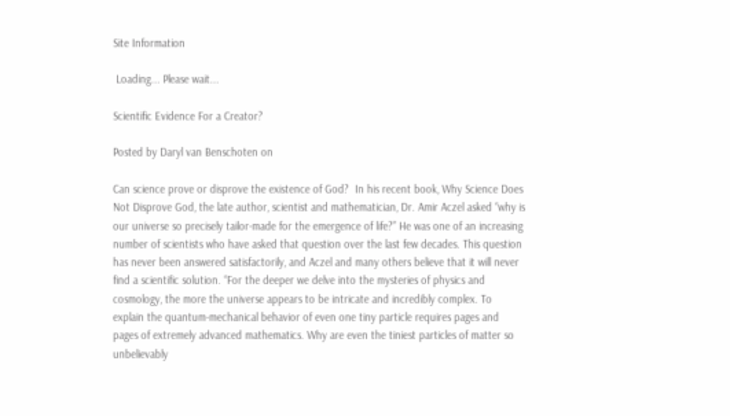Site Information

 Loading... Please wait...

Scientific Evidence For a Creator?

Posted by Daryl van Benschoten on

Can science prove or disprove the existence of God?  In his recent book, Why Science Does Not Disprove God, the late author, scientist and mathematician, Dr. Amir Aczel asked “why is our universe so precisely tailor-made for the emergence of life?” He was one of an increasing number of scientists who have asked that question over the last few decades. This question has never been answered satisfactorily, and Aczel and many others believe that it will never find a scientific solution. “For the deeper we delve into the mysteries of physics and cosmology, the more the universe appears to be intricate and incredibly complex. To explain the quantum-mechanical behavior of even one tiny particle requires pages and pages of extremely advanced mathematics. Why are even the tiniest particles of matter so unbelievably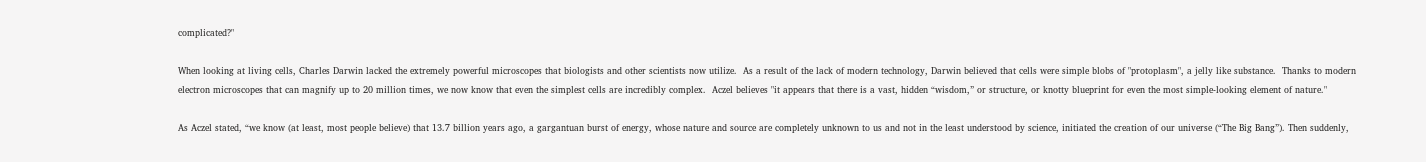complicated?"

When looking at living cells, Charles Darwin lacked the extremely powerful microscopes that biologists and other scientists now utilize.  As a result of the lack of modern technology, Darwin believed that cells were simple blobs of "protoplasm", a jelly like substance.  Thanks to modern electron microscopes that can magnify up to 20 million times, we now know that even the simplest cells are incredibly complex.  Aczel believes "it appears that there is a vast, hidden “wisdom,” or structure, or knotty blueprint for even the most simple-looking element of nature."

As Aczel stated, “we know (at least, most people believe) that 13.7 billion years ago, a gargantuan burst of energy, whose nature and source are completely unknown to us and not in the least understood by science, initiated the creation of our universe (“The Big Bang”). Then suddenly,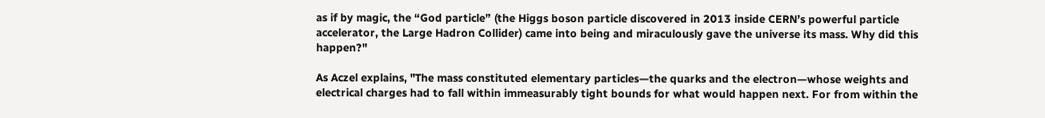as if by magic, the “God particle” (the Higgs boson particle discovered in 2013 inside CERN’s powerful particle accelerator, the Large Hadron Collider) came into being and miraculously gave the universe its mass. Why did this happen?"

As Aczel explains, "The mass constituted elementary particles—the quarks and the electron—whose weights and electrical charges had to fall within immeasurably tight bounds for what would happen next. For from within the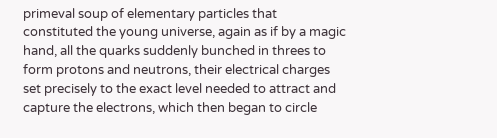primeval soup of elementary particles that constituted the young universe, again as if by a magic hand, all the quarks suddenly bunched in threes to form protons and neutrons, their electrical charges set precisely to the exact level needed to attract and capture the electrons, which then began to circle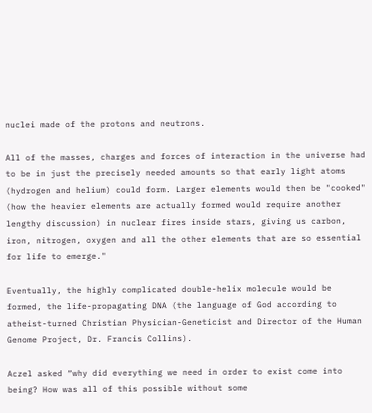nuclei made of the protons and neutrons.

All of the masses, charges and forces of interaction in the universe had to be in just the precisely needed amounts so that early light atoms (hydrogen and helium) could form. Larger elements would then be "cooked" (how the heavier elements are actually formed would require another lengthy discussion) in nuclear fires inside stars, giving us carbon, iron, nitrogen, oxygen and all the other elements that are so essential for life to emerge."

Eventually, the highly complicated double-helix molecule would be formed, the life-propagating DNA (the language of God according to atheist-turned Christian Physician-Geneticist and Director of the Human Genome Project, Dr. Francis Collins).

Aczel asked “why did everything we need in order to exist come into being? How was all of this possible without some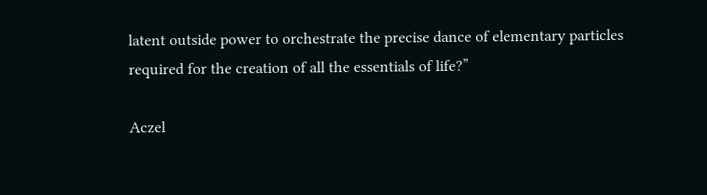latent outside power to orchestrate the precise dance of elementary particles required for the creation of all the essentials of life?”

Aczel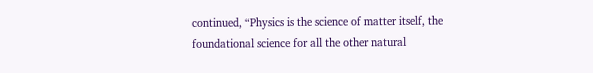continued, “Physics is the science of matter itself, the foundational science for all the other natural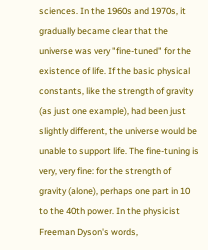sciences. In the 1960s and 1970s, it gradually became clear that the universe was very "fine-tuned" for the existence of life. If the basic physical constants, like the strength of gravity (as just one example), had been just slightly different, the universe would be unable to support life. The fine-tuning is very, very fine: for the strength of gravity (alone), perhaps one part in 10 to the 40th power. In the physicist Freeman Dyson's words,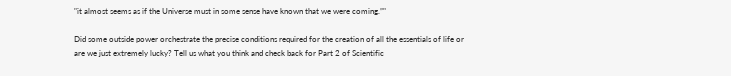"it almost seems as if the Universe must in some sense have known that we were coming.”"

Did some outside power orchestrate the precise conditions required for the creation of all the essentials of life or are we just extremely lucky? Tell us what you think and check back for Part 2 of Scientific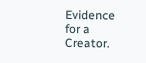Evidence for a Creator.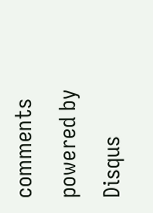comments powered by Disqus